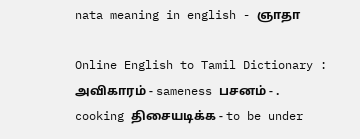nata meaning in english - ஞாதா

Online English to Tamil Dictionary : அவிகாரம் - sameness பசனம் - . cooking திசையடிக்க - to be under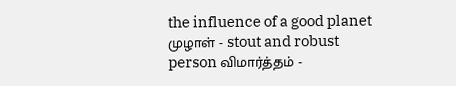the influence of a good planet முழாள் - stout and robust person விமார்த்தம் -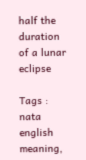half the duration of a lunar eclipse

Tags : nata english meaning,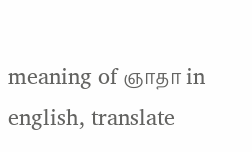meaning of ஞாதா in english, translate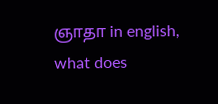ஞாதா in english, what does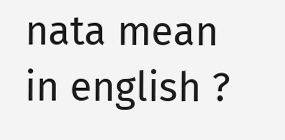nata mean in english ?